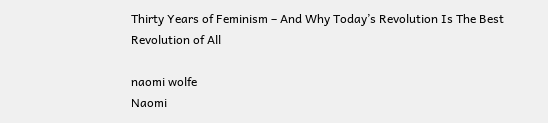Thirty Years of Feminism – And Why Today’s Revolution Is The Best Revolution of All

naomi wolfe
Naomi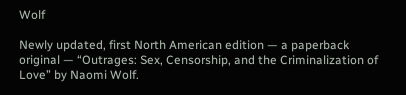Wolf

Newly updated, first North American edition — a paperback original — “Outrages: Sex, Censorship, and the Criminalization of Love” by Naomi Wolf.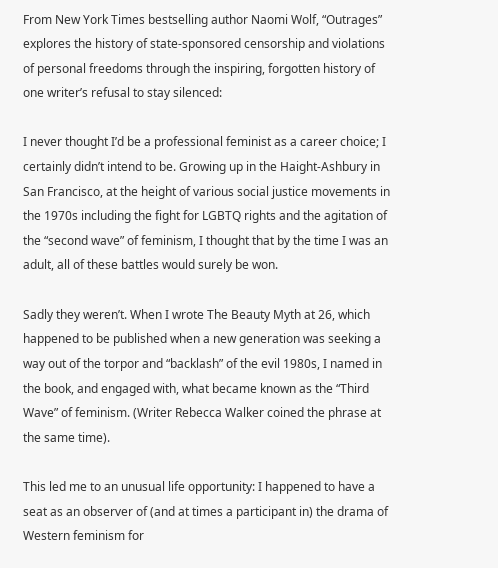From New York Times bestselling author Naomi Wolf, “Outrages” explores the history of state-sponsored censorship and violations of personal freedoms through the inspiring, forgotten history of one writer’s refusal to stay silenced:

I never thought I’d be a professional feminist as a career choice; I certainly didn’t intend to be. Growing up in the Haight-Ashbury in San Francisco, at the height of various social justice movements in the 1970s including the fight for LGBTQ rights and the agitation of the “second wave” of feminism, I thought that by the time I was an adult, all of these battles would surely be won.

Sadly they weren’t. When I wrote The Beauty Myth at 26, which happened to be published when a new generation was seeking a way out of the torpor and “backlash” of the evil 1980s, I named in the book, and engaged with, what became known as the “Third Wave” of feminism. (Writer Rebecca Walker coined the phrase at the same time).

This led me to an unusual life opportunity: I happened to have a seat as an observer of (and at times a participant in) the drama of Western feminism for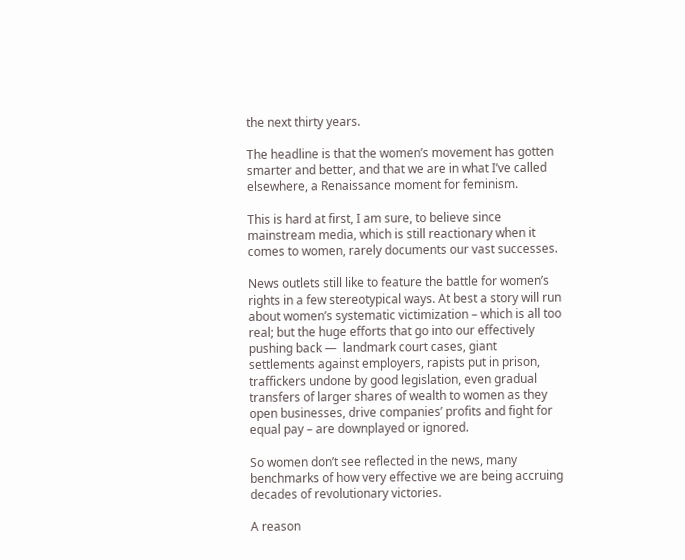the next thirty years.

The headline is that the women’s movement has gotten smarter and better, and that we are in what I’ve called elsewhere, a Renaissance moment for feminism.

This is hard at first, I am sure, to believe since mainstream media, which is still reactionary when it comes to women, rarely documents our vast successes.

News outlets still like to feature the battle for women’s rights in a few stereotypical ways. At best a story will run about women’s systematic victimization – which is all too real; but the huge efforts that go into our effectively pushing back —  landmark court cases, giant settlements against employers, rapists put in prison, traffickers undone by good legislation, even gradual transfers of larger shares of wealth to women as they open businesses, drive companies’ profits and fight for equal pay – are downplayed or ignored.

So women don’t see reflected in the news, many benchmarks of how very effective we are being accruing decades of revolutionary victories.

A reason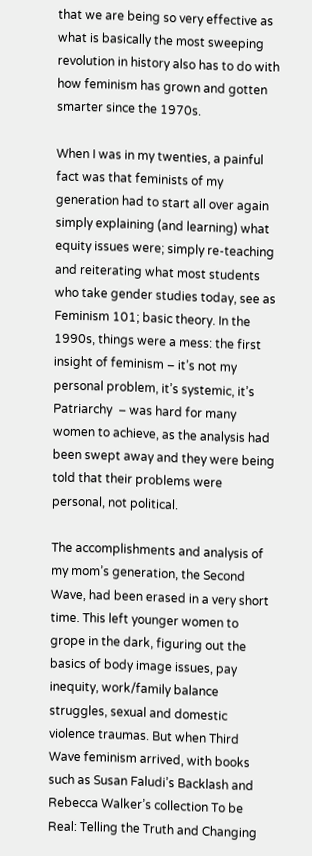that we are being so very effective as what is basically the most sweeping revolution in history also has to do with how feminism has grown and gotten smarter since the 1970s.

When I was in my twenties, a painful fact was that feminists of my generation had to start all over again simply explaining (and learning) what equity issues were; simply re-teaching and reiterating what most students who take gender studies today, see as Feminism 101; basic theory. In the 1990s, things were a mess: the first insight of feminism – it’s not my personal problem, it’s systemic, it’s Patriarchy  – was hard for many women to achieve, as the analysis had been swept away and they were being told that their problems were personal, not political.

The accomplishments and analysis of my mom’s generation, the Second Wave, had been erased in a very short time. This left younger women to grope in the dark, figuring out the basics of body image issues, pay inequity, work/family balance struggles, sexual and domestic violence traumas. But when Third Wave feminism arrived, with books such as Susan Faludi’s Backlash and Rebecca Walker’s collection To be Real: Telling the Truth and Changing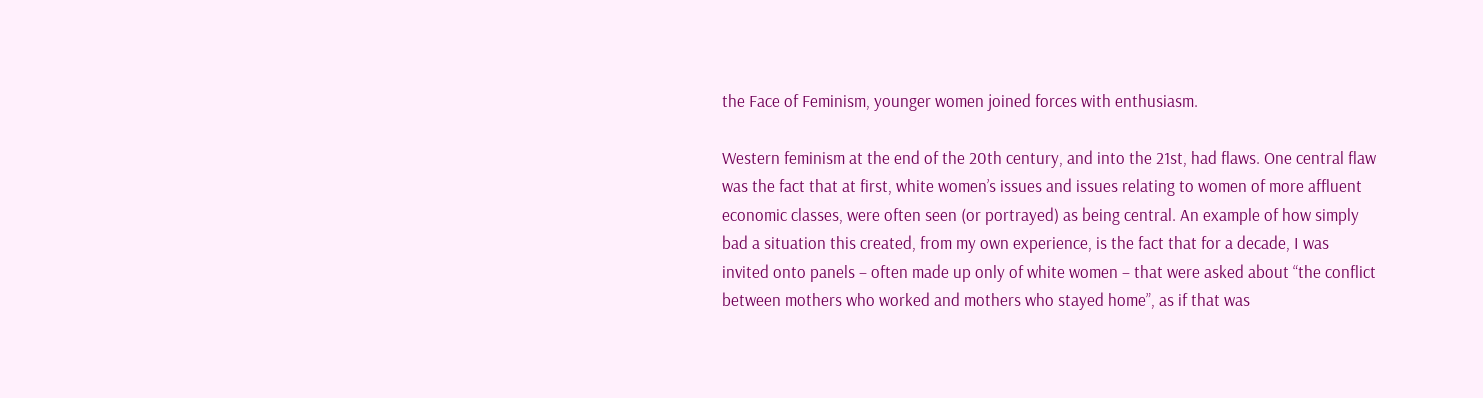the Face of Feminism, younger women joined forces with enthusiasm.

Western feminism at the end of the 20th century, and into the 21st, had flaws. One central flaw was the fact that at first, white women’s issues and issues relating to women of more affluent economic classes, were often seen (or portrayed) as being central. An example of how simply bad a situation this created, from my own experience, is the fact that for a decade, I was invited onto panels – often made up only of white women – that were asked about “the conflict between mothers who worked and mothers who stayed home”, as if that was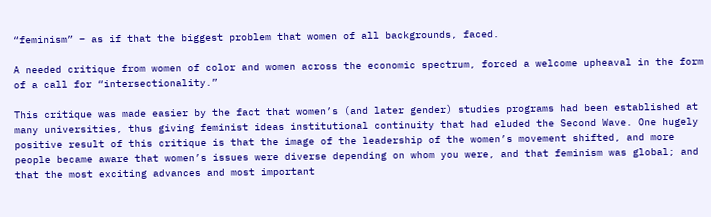“feminism” – as if that the biggest problem that women of all backgrounds, faced.

A needed critique from women of color and women across the economic spectrum, forced a welcome upheaval in the form of a call for “intersectionality.”

This critique was made easier by the fact that women’s (and later gender) studies programs had been established at many universities, thus giving feminist ideas institutional continuity that had eluded the Second Wave. One hugely positive result of this critique is that the image of the leadership of the women’s movement shifted, and more people became aware that women’s issues were diverse depending on whom you were, and that feminism was global; and that the most exciting advances and most important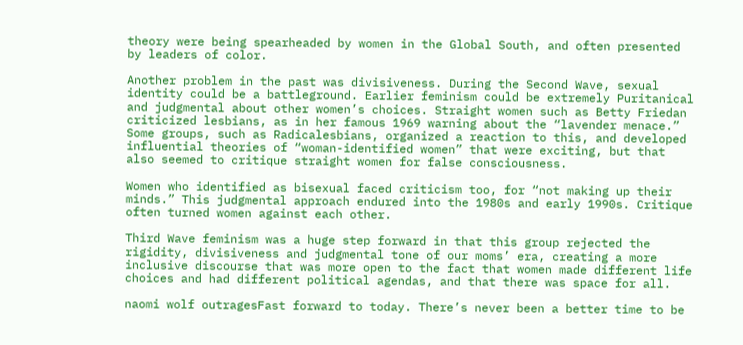theory were being spearheaded by women in the Global South, and often presented by leaders of color.

Another problem in the past was divisiveness. During the Second Wave, sexual identity could be a battleground. Earlier feminism could be extremely Puritanical and judgmental about other women’s choices. Straight women such as Betty Friedan criticized lesbians, as in her famous 1969 warning about the “lavender menace.” Some groups, such as Radicalesbians, organized a reaction to this, and developed influential theories of “woman-identified women” that were exciting, but that also seemed to critique straight women for false consciousness.

Women who identified as bisexual faced criticism too, for “not making up their minds.” This judgmental approach endured into the 1980s and early 1990s. Critique often turned women against each other.

Third Wave feminism was a huge step forward in that this group rejected the rigidity, divisiveness and judgmental tone of our moms’ era, creating a more inclusive discourse that was more open to the fact that women made different life choices and had different political agendas, and that there was space for all.

naomi wolf outragesFast forward to today. There’s never been a better time to be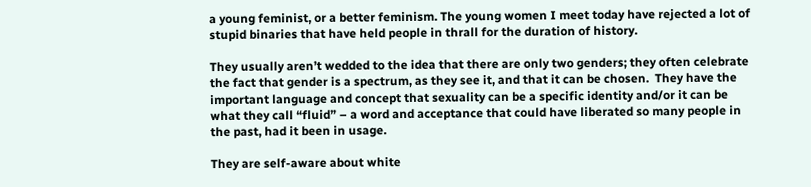a young feminist, or a better feminism. The young women I meet today have rejected a lot of stupid binaries that have held people in thrall for the duration of history.

They usually aren’t wedded to the idea that there are only two genders; they often celebrate the fact that gender is a spectrum, as they see it, and that it can be chosen.  They have the important language and concept that sexuality can be a specific identity and/or it can be what they call “fluid” – a word and acceptance that could have liberated so many people in the past, had it been in usage.

They are self-aware about white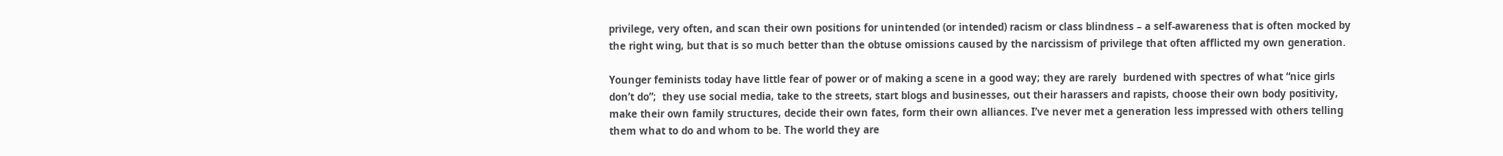privilege, very often, and scan their own positions for unintended (or intended) racism or class blindness – a self-awareness that is often mocked by the right wing, but that is so much better than the obtuse omissions caused by the narcissism of privilege that often afflicted my own generation.

Younger feminists today have little fear of power or of making a scene in a good way; they are rarely  burdened with spectres of what “nice girls don’t do”;  they use social media, take to the streets, start blogs and businesses, out their harassers and rapists, choose their own body positivity, make their own family structures, decide their own fates, form their own alliances. I’ve never met a generation less impressed with others telling them what to do and whom to be. The world they are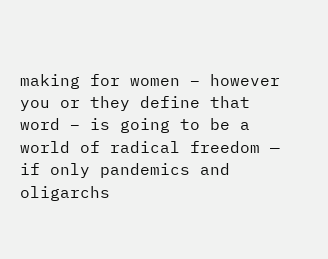making for women – however you or they define that word – is going to be a world of radical freedom —  if only pandemics and oligarchs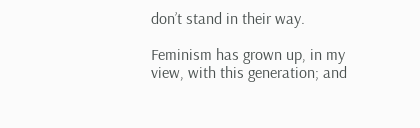don’t stand in their way.

Feminism has grown up, in my view, with this generation; and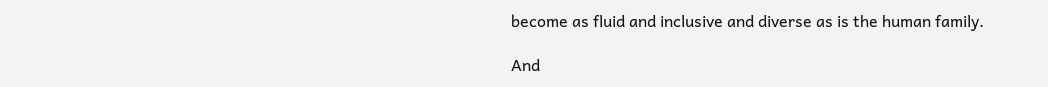become as fluid and inclusive and diverse as is the human family.

And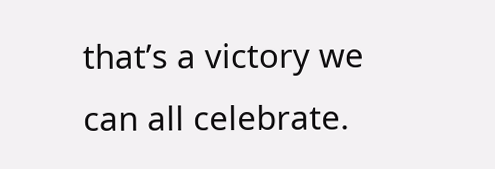that’s a victory we can all celebrate.